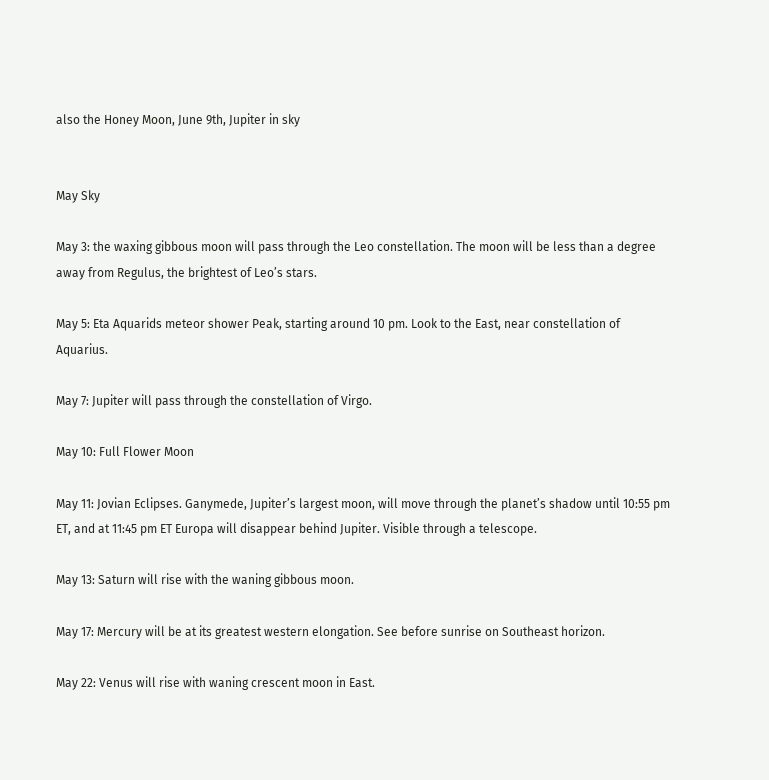also the Honey Moon, June 9th, Jupiter in sky


May Sky

May 3: the waxing gibbous moon will pass through the Leo constellation. The moon will be less than a degree away from Regulus, the brightest of Leo’s stars.

May 5: Eta Aquarids meteor shower Peak, starting around 10 pm. Look to the East, near constellation of Aquarius.

May 7: Jupiter will pass through the constellation of Virgo.

May 10: Full Flower Moon

May 11: Jovian Eclipses. Ganymede, Jupiter’s largest moon, will move through the planet’s shadow until 10:55 pm ET, and at 11:45 pm ET Europa will disappear behind Jupiter. Visible through a telescope.

May 13: Saturn will rise with the waning gibbous moon.

May 17: Mercury will be at its greatest western elongation. See before sunrise on Southeast horizon.

May 22: Venus will rise with waning crescent moon in East.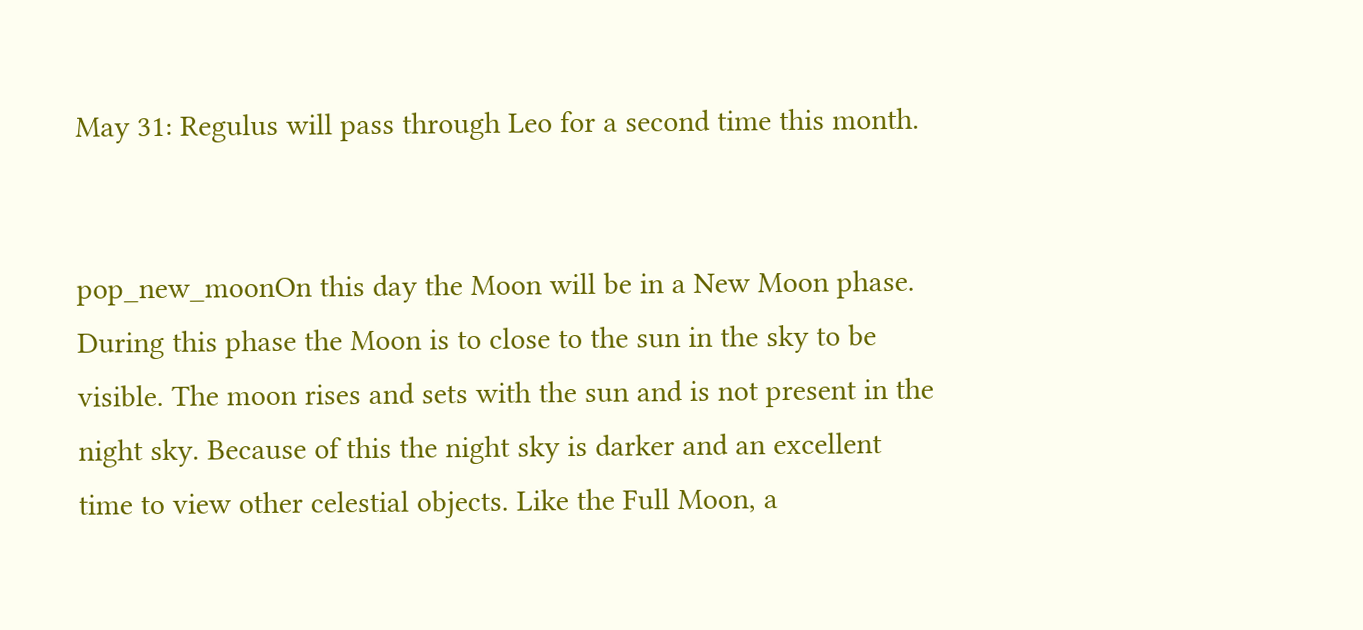May 31: Regulus will pass through Leo for a second time this month.


pop_new_moonOn this day the Moon will be in a New Moon phase. During this phase the Moon is to close to the sun in the sky to be visible. The moon rises and sets with the sun and is not present in the night sky. Because of this the night sky is darker and an excellent time to view other celestial objects. Like the Full Moon, a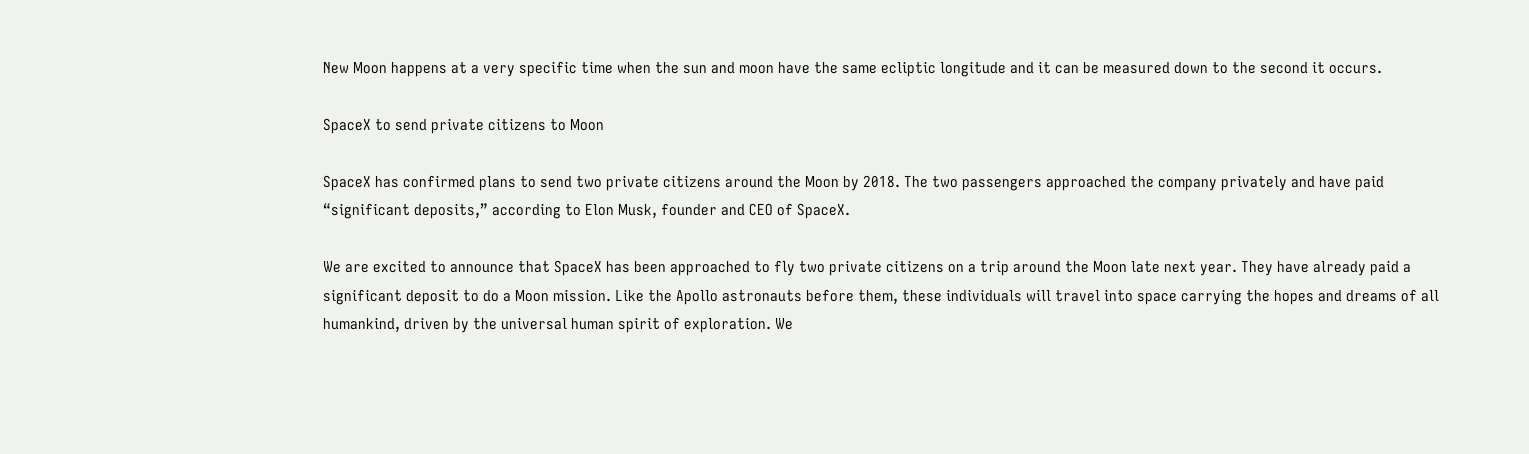New Moon happens at a very specific time when the sun and moon have the same ecliptic longitude and it can be measured down to the second it occurs.

SpaceX to send private citizens to Moon

SpaceX has confirmed plans to send two private citizens around the Moon by 2018. The two passengers approached the company privately and have paid “significant deposits,” according to Elon Musk, founder and CEO of SpaceX.

We are excited to announce that SpaceX has been approached to fly two private citizens on a trip around the Moon late next year. They have already paid a significant deposit to do a Moon mission. Like the Apollo astronauts before them, these individuals will travel into space carrying the hopes and dreams of all humankind, driven by the universal human spirit of exploration. We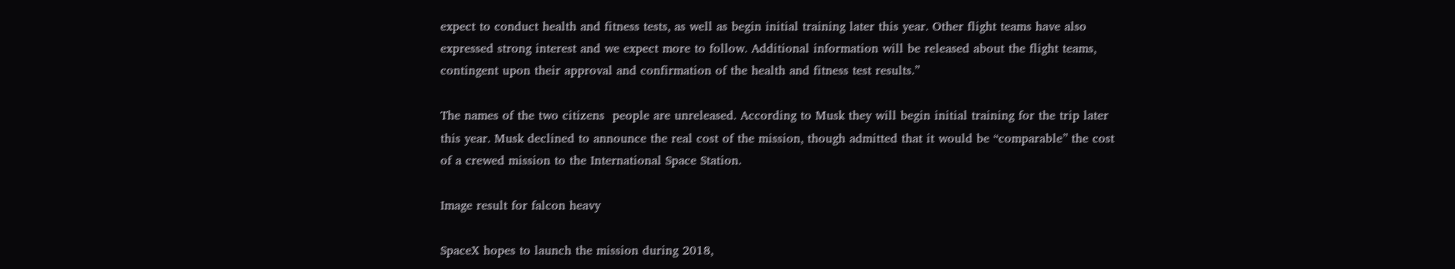expect to conduct health and fitness tests, as well as begin initial training later this year. Other flight teams have also expressed strong interest and we expect more to follow. Additional information will be released about the flight teams, contingent upon their approval and confirmation of the health and fitness test results.”

The names of the two citizens  people are unreleased. According to Musk they will begin initial training for the trip later this year. Musk declined to announce the real cost of the mission, though admitted that it would be “comparable” the cost of a crewed mission to the International Space Station.

Image result for falcon heavy

SpaceX hopes to launch the mission during 2018,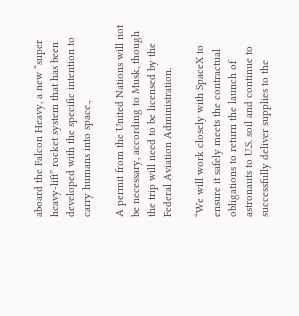aboard the Falcon Heavy, a new “super heavy-lift” rocket system that has been developed with the specific intention to carry humans into space.,

A permit from the United Nations will not be necessary, according to Musk, though the trip will need to be licensed by the Federal Aviation Administration.

“We will work closely with SpaceX to ensure it safely meets the contractual obligations to return the launch of astronauts to U.S. soil and continue to successfully deliver supplies to the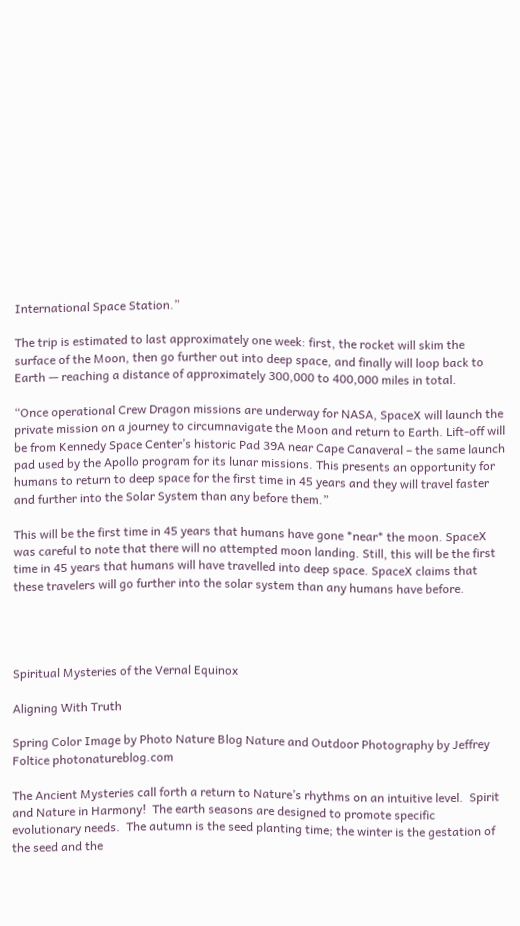International Space Station.”

The trip is estimated to last approximately one week: first, the rocket will skim the surface of the Moon, then go further out into deep space, and finally will loop back to Earth — reaching a distance of approximately 300,000 to 400,000 miles in total.

“Once operational Crew Dragon missions are underway for NASA, SpaceX will launch the private mission on a journey to circumnavigate the Moon and return to Earth. Lift-off will be from Kennedy Space Center’s historic Pad 39A near Cape Canaveral – the same launch pad used by the Apollo program for its lunar missions. This presents an opportunity for humans to return to deep space for the first time in 45 years and they will travel faster and further into the Solar System than any before them.”

This will be the first time in 45 years that humans have gone *near* the moon. SpaceX was careful to note that there will no attempted moon landing. Still, this will be the first time in 45 years that humans will have travelled into deep space. SpaceX claims that these travelers will go further into the solar system than any humans have before.




Spiritual Mysteries of the Vernal Equinox

Aligning With Truth

Spring Color Image by Photo Nature Blog Nature and Outdoor Photography by Jeffrey Foltice photonatureblog.com

The Ancient Mysteries call forth a return to Nature’s rhythms on an intuitive level.  Spirit and Nature in Harmony!  The earth seasons are designed to promote specific evolutionary needs.  The autumn is the seed planting time; the winter is the gestation of the seed and the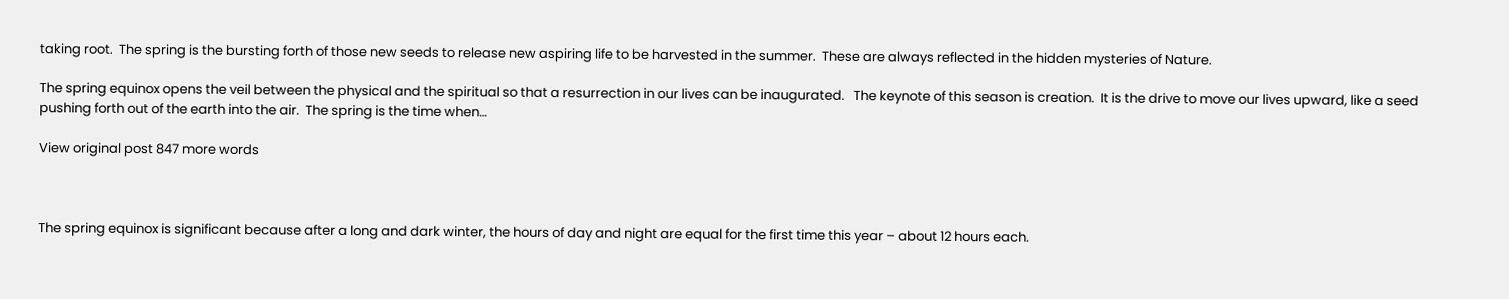taking root.  The spring is the bursting forth of those new seeds to release new aspiring life to be harvested in the summer.  These are always reflected in the hidden mysteries of Nature.

The spring equinox opens the veil between the physical and the spiritual so that a resurrection in our lives can be inaugurated.   The keynote of this season is creation.  It is the drive to move our lives upward, like a seed pushing forth out of the earth into the air.  The spring is the time when…

View original post 847 more words



The spring equinox is significant because after a long and dark winter, the hours of day and night are equal for the first time this year – about 12 hours each.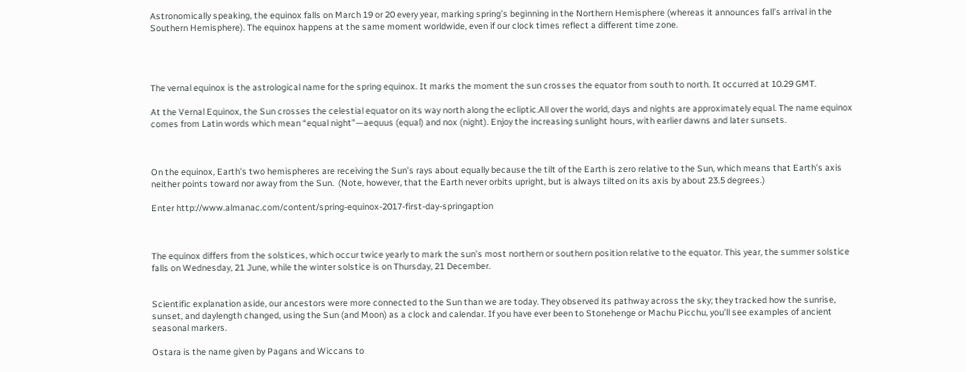Astronomically speaking, the equinox falls on March 19 or 20 every year, marking spring’s beginning in the Northern Hemisphere (whereas it announces fall’s arrival in the Southern Hemisphere). The equinox happens at the same moment worldwide, even if our clock times reflect a different time zone.




The vernal equinox is the astrological name for the spring equinox. It marks the moment the sun crosses the equator from south to north. It occurred at 10.29 GMT.

At the Vernal Equinox, the Sun crosses the celestial equator on its way north along the ecliptic.All over the world, days and nights are approximately equal. The name equinox comes from Latin words which mean “equal night”—aequus (equal) and nox (night). Enjoy the increasing sunlight hours, with earlier dawns and later sunsets.



On the equinox, Earth’s two hemispheres are receiving the Sun’s rays about equally because the tilt of the Earth is zero relative to the Sun, which means that Earth’s axis neither points toward nor away from the Sun.  (Note, however, that the Earth never orbits upright, but is always tilted on its axis by about 23.5 degrees.)

Enter http://www.almanac.com/content/spring-equinox-2017-first-day-springaption



The equinox differs from the solstices, which occur twice yearly to mark the sun’s most northern or southern position relative to the equator. This year, the summer solstice falls on Wednesday, 21 June, while the winter solstice is on Thursday, 21 December.


Scientific explanation aside, our ancestors were more connected to the Sun than we are today. They observed its pathway across the sky; they tracked how the sunrise, sunset, and daylength changed, using the Sun (and Moon) as a clock and calendar. If you have ever been to Stonehenge or Machu Picchu, you’ll see examples of ancient seasonal markers.

Ostara is the name given by Pagans and Wiccans to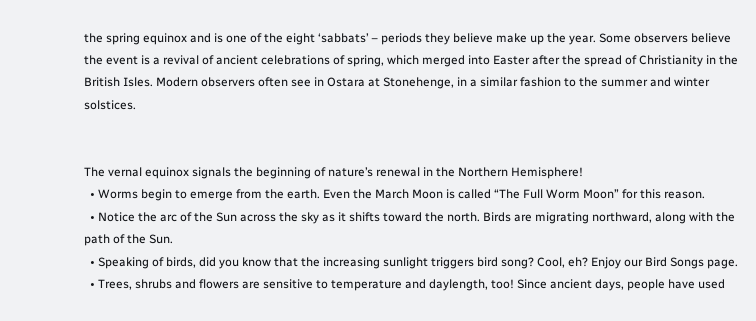the spring equinox and is one of the eight ‘sabbats’ – periods they believe make up the year. Some observers believe the event is a revival of ancient celebrations of spring, which merged into Easter after the spread of Christianity in the British Isles. Modern observers often see in Ostara at Stonehenge, in a similar fashion to the summer and winter solstices.


The vernal equinox signals the beginning of nature’s renewal in the Northern Hemisphere!
  • Worms begin to emerge from the earth. Even the March Moon is called “The Full Worm Moon” for this reason.
  • Notice the arc of the Sun across the sky as it shifts toward the north. Birds are migrating northward, along with the path of the Sun.
  • Speaking of birds, did you know that the increasing sunlight triggers bird song? Cool, eh? Enjoy our Bird Songs page.
  • Trees, shrubs and flowers are sensitive to temperature and daylength, too! Since ancient days, people have used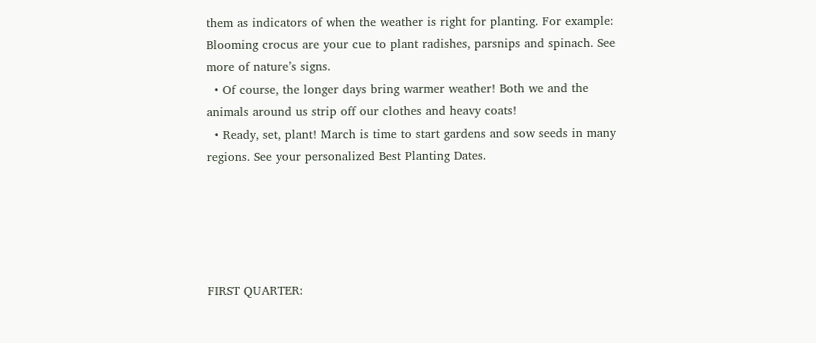them as indicators of when the weather is right for planting. For example: Blooming crocus are your cue to plant radishes, parsnips and spinach. See more of nature’s signs.
  • Of course, the longer days bring warmer weather! Both we and the animals around us strip off our clothes and heavy coats!
  • Ready, set, plant! March is time to start gardens and sow seeds in many regions. See your personalized Best Planting Dates.





FIRST QUARTER: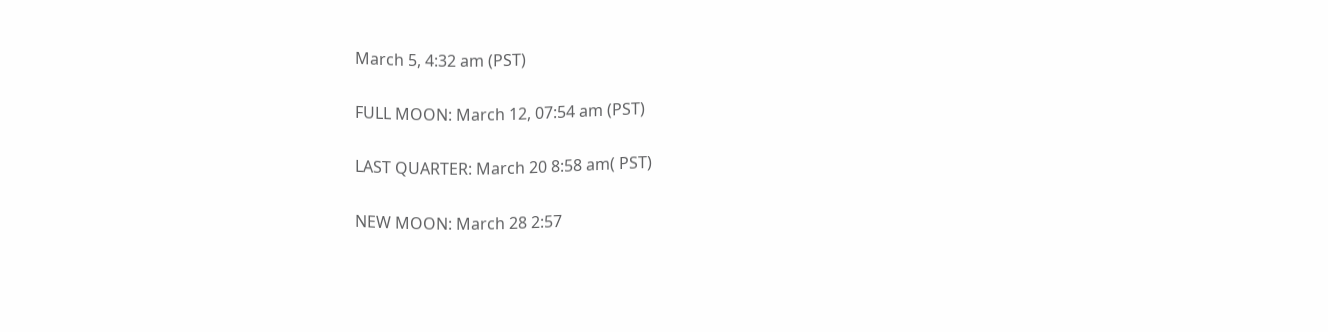March 5, 4:32 am (PST)

FULL MOON: March 12, 07:54 am (PST)

LAST QUARTER: March 20 8:58 am( PST)

NEW MOON: March 28 2:57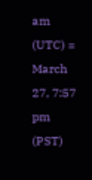am (UTC) = March 27, 7:57 pm (PST)